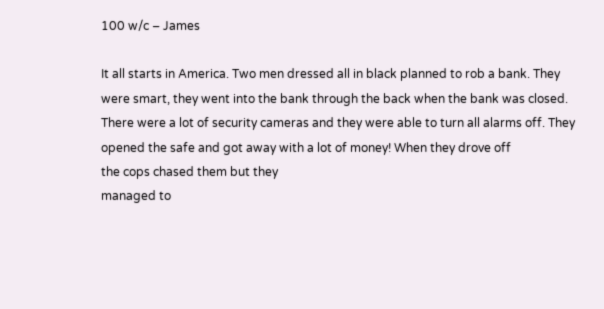100 w/c – James

It all starts in America. Two men dressed all in black planned to rob a bank. They were smart, they went into the bank through the back when the bank was closed. There were a lot of security cameras and they were able to turn all alarms off. They opened the safe and got away with a lot of money! When they drove off
the cops chased them but they
managed to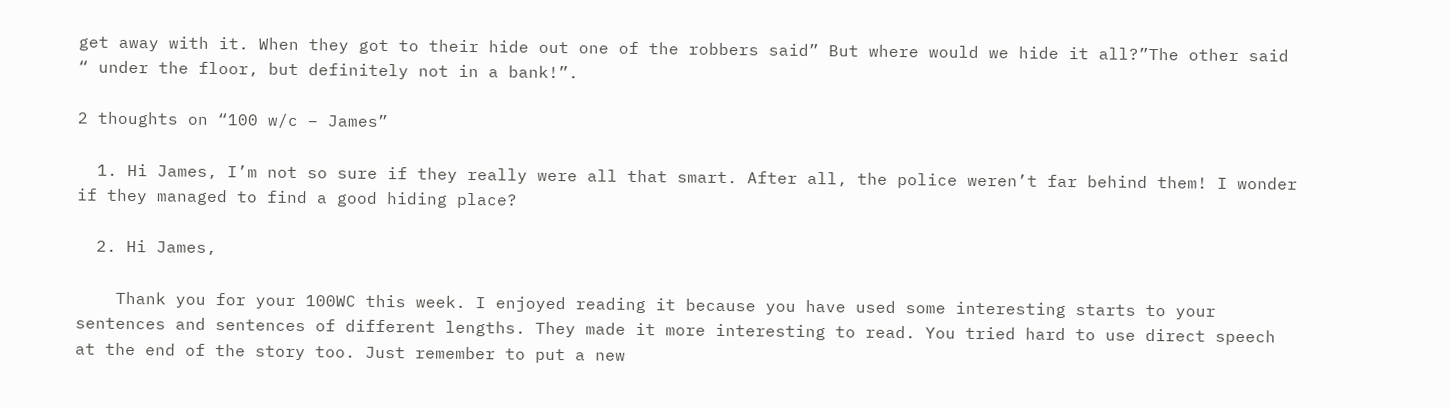get away with it. When they got to their hide out one of the robbers said” But where would we hide it all?”The other said “ under the floor, but definitely not in a bank!”.

2 thoughts on “100 w/c – James”

  1. Hi James, I’m not so sure if they really were all that smart. After all, the police weren’t far behind them! I wonder if they managed to find a good hiding place?

  2. Hi James,

    Thank you for your 100WC this week. I enjoyed reading it because you have used some interesting starts to your sentences and sentences of different lengths. They made it more interesting to read. You tried hard to use direct speech at the end of the story too. Just remember to put a new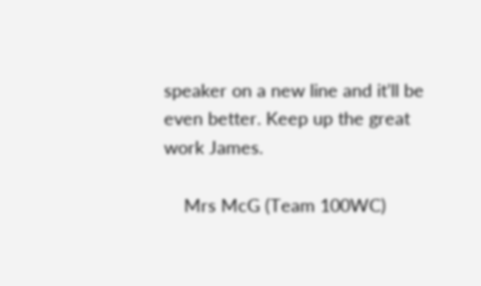speaker on a new line and it’ll be even better. Keep up the great work James.

    Mrs McG (Team 100WC)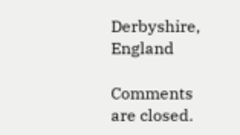Derbyshire, England

Comments are closed.